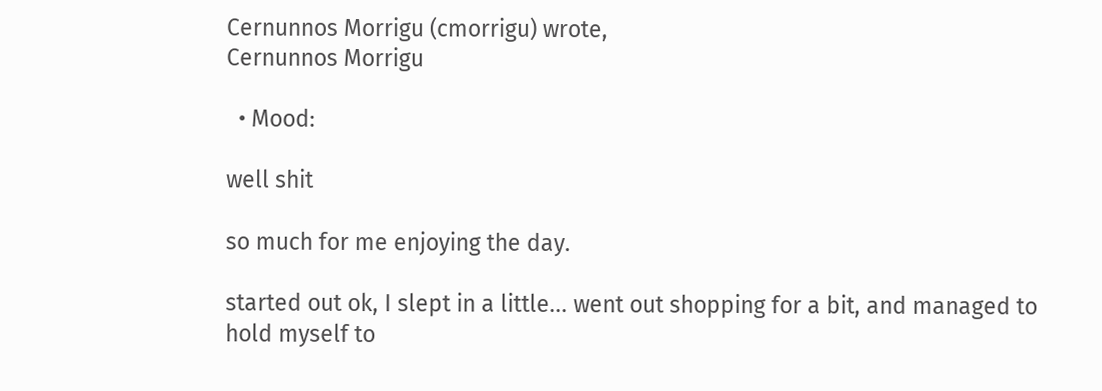Cernunnos Morrigu (cmorrigu) wrote,
Cernunnos Morrigu

  • Mood:

well shit

so much for me enjoying the day.

started out ok, I slept in a little... went out shopping for a bit, and managed to hold myself to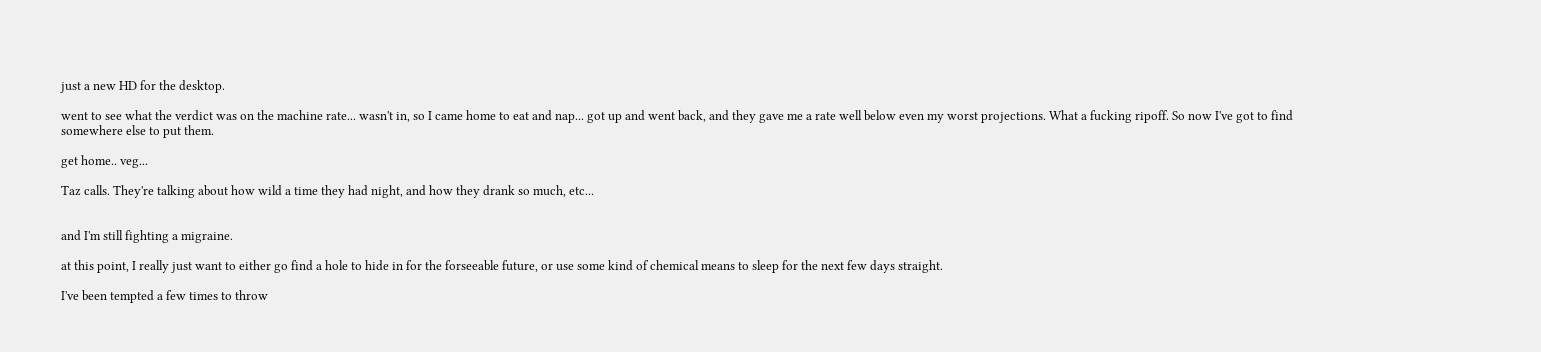just a new HD for the desktop.

went to see what the verdict was on the machine rate... wasn't in, so I came home to eat and nap... got up and went back, and they gave me a rate well below even my worst projections. What a fucking ripoff. So now I've got to find somewhere else to put them.

get home.. veg...

Taz calls. They're talking about how wild a time they had night, and how they drank so much, etc...


and I'm still fighting a migraine.

at this point, I really just want to either go find a hole to hide in for the forseeable future, or use some kind of chemical means to sleep for the next few days straight.

I've been tempted a few times to throw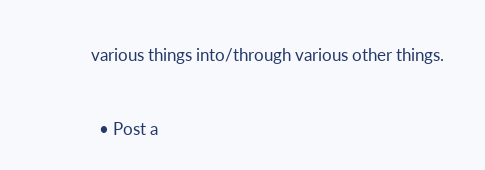various things into/through various other things.



  • Post a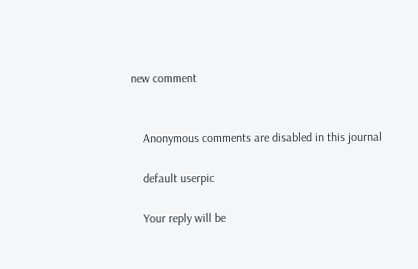new comment


    Anonymous comments are disabled in this journal

    default userpic

    Your reply will be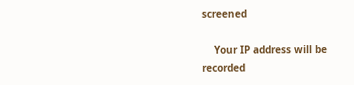screened

    Your IP address will be recorded